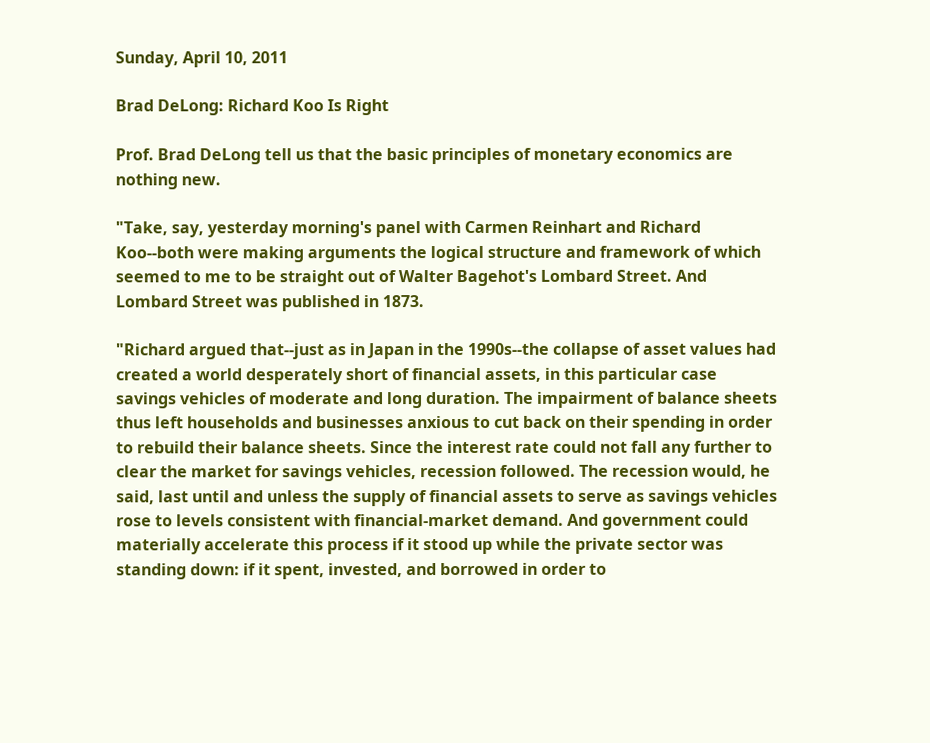Sunday, April 10, 2011

Brad DeLong: Richard Koo Is Right

Prof. Brad DeLong tell us that the basic principles of monetary economics are nothing new.

"Take, say, yesterday morning's panel with Carmen Reinhart and Richard Koo--both were making arguments the logical structure and framework of which seemed to me to be straight out of Walter Bagehot's Lombard Street. And Lombard Street was published in 1873.

"Richard argued that--just as in Japan in the 1990s--the collapse of asset values had created a world desperately short of financial assets, in this particular case savings vehicles of moderate and long duration. The impairment of balance sheets thus left households and businesses anxious to cut back on their spending in order to rebuild their balance sheets. Since the interest rate could not fall any further to clear the market for savings vehicles, recession followed. The recession would, he said, last until and unless the supply of financial assets to serve as savings vehicles rose to levels consistent with financial-market demand. And government could materially accelerate this process if it stood up while the private sector was standing down: if it spent, invested, and borrowed in order to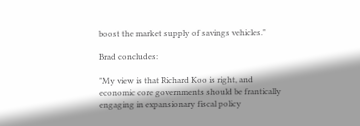boost the market supply of savings vehicles."

Brad concludes:

"My view is that Richard Koo is right, and economic core governments should be frantically engaging in expansionary fiscal policy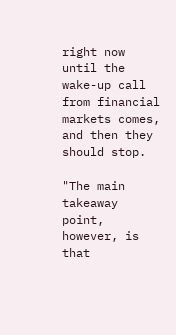right now until the wake-up call from financial markets comes, and then they should stop.

"The main takeaway point, however, is that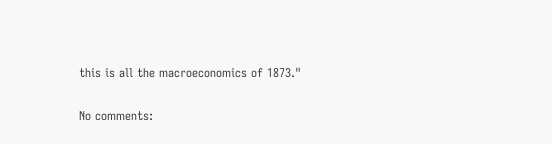this is all the macroeconomics of 1873."

No comments: